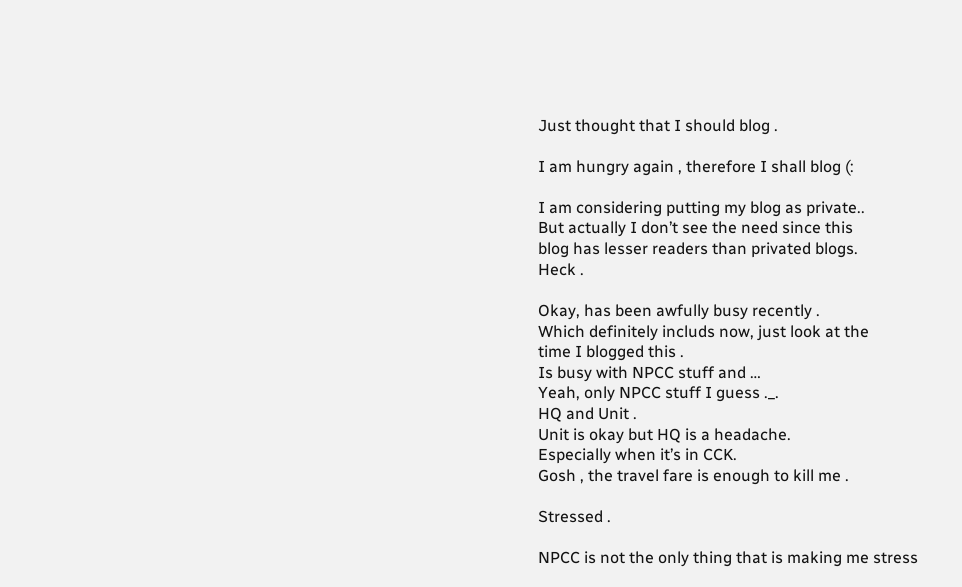Just thought that I should blog .

I am hungry again , therefore I shall blog (:

I am considering putting my blog as private..
But actually I don’t see the need since this
blog has lesser readers than privated blogs.
Heck .

Okay, has been awfully busy recently .
Which definitely includs now, just look at the
time I blogged this .
Is busy with NPCC stuff and …
Yeah, only NPCC stuff I guess ._.
HQ and Unit .
Unit is okay but HQ is a headache.
Especially when it’s in CCK.
Gosh , the travel fare is enough to kill me .

Stressed .

NPCC is not the only thing that is making me stress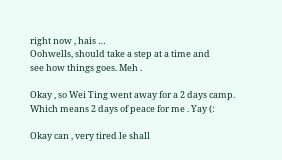right now , hais …
Oohwells, should take a step at a time and
see how things goes. Meh .

Okay , so Wei Ting went away for a 2 days camp.
Which means 2 days of peace for me . Yay (:

Okay can , very tired le shall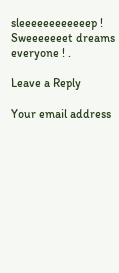sleeeeeeeeeeeep !
Sweeeeeeet dreams everyone ! .

Leave a Reply

Your email address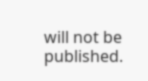will not be published.